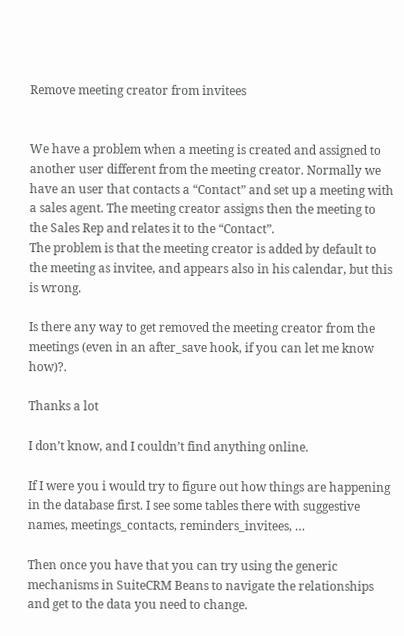Remove meeting creator from invitees


We have a problem when a meeting is created and assigned to another user different from the meeting creator. Normally we have an user that contacts a “Contact” and set up a meeting with a sales agent. The meeting creator assigns then the meeting to the Sales Rep and relates it to the “Contact”.
The problem is that the meeting creator is added by default to the meeting as invitee, and appears also in his calendar, but this is wrong.

Is there any way to get removed the meeting creator from the meetings (even in an after_save hook, if you can let me know how)?.

Thanks a lot

I don’t know, and I couldn’t find anything online.

If I were you i would try to figure out how things are happening in the database first. I see some tables there with suggestive names, meetings_contacts, reminders_invitees, …

Then once you have that you can try using the generic mechanisms in SuiteCRM Beans to navigate the relationships and get to the data you need to change.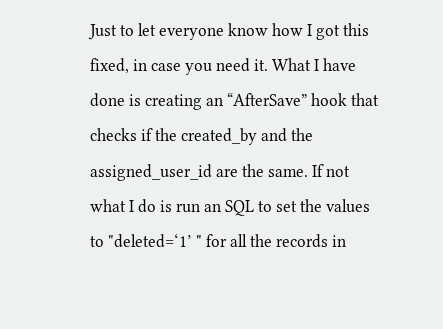Just to let everyone know how I got this fixed, in case you need it. What I have done is creating an “AfterSave” hook that checks if the created_by and the assigned_user_id are the same. If not what I do is run an SQL to set the values to "deleted=‘1’ " for all the records in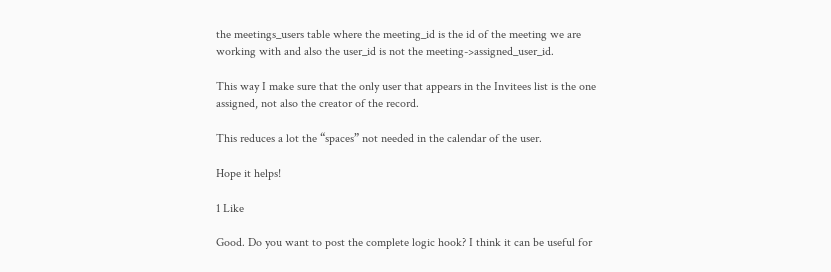the meetings_users table where the meeting_id is the id of the meeting we are working with and also the user_id is not the meeting->assigned_user_id.

This way I make sure that the only user that appears in the Invitees list is the one assigned, not also the creator of the record.

This reduces a lot the “spaces” not needed in the calendar of the user.

Hope it helps!

1 Like

Good. Do you want to post the complete logic hook? I think it can be useful for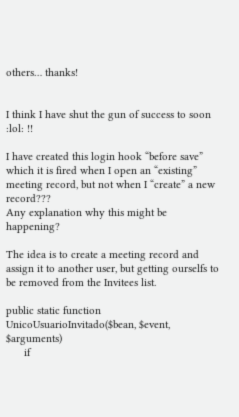others… thanks!


I think I have shut the gun of success to soon :lol: !!

I have created this login hook “before save” which it is fired when I open an “existing” meeting record, but not when I “create” a new record???
Any explanation why this might be happening?

The idea is to create a meeting record and assign it to another user, but getting ourselfs to be removed from the Invitees list.

public static function UnicoUsuarioInvitado($bean, $event, $arguments)
      if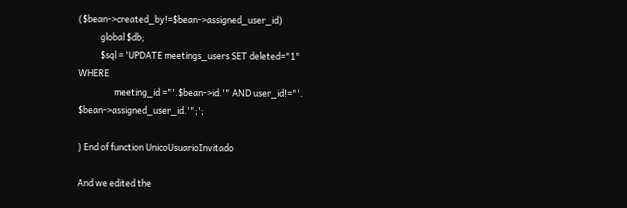($bean->created_by!=$bean->assigned_user_id)
           global $db;
           $sql = 'UPDATE meetings_users SET deleted="1" WHERE
                  meeting_id ="'.$bean->id.'" AND user_id!="'. $bean->assigned_user_id.'";';

} End of function UnicoUsuarioInvitado

And we edited the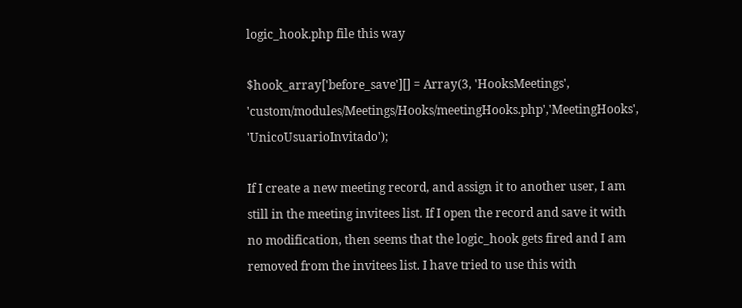logic_hook.php file this way

$hook_array['before_save'][] = Array(3, 'HooksMeetings', 'custom/modules/Meetings/Hooks/meetingHooks.php','MeetingHooks', 'UnicoUsuarioInvitado');

If I create a new meeting record, and assign it to another user, I am still in the meeting invitees list. If I open the record and save it with no modification, then seems that the logic_hook gets fired and I am removed from the invitees list. I have tried to use this with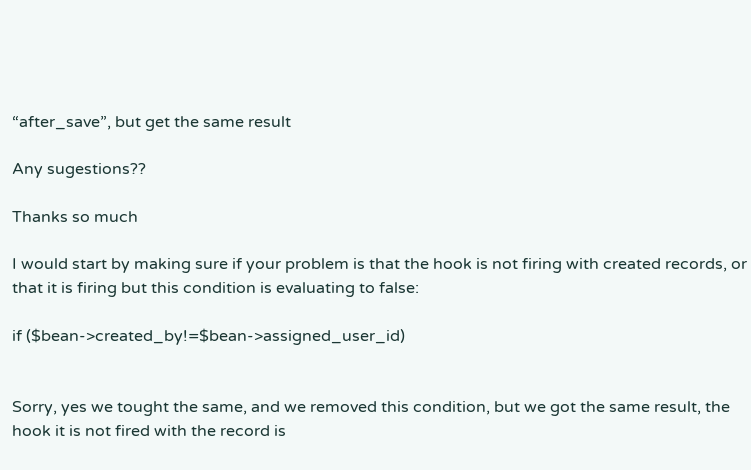“after_save”, but get the same result

Any sugestions??

Thanks so much

I would start by making sure if your problem is that the hook is not firing with created records, or that it is firing but this condition is evaluating to false:

if ($bean->created_by!=$bean->assigned_user_id)


Sorry, yes we tought the same, and we removed this condition, but we got the same result, the hook it is not fired with the record is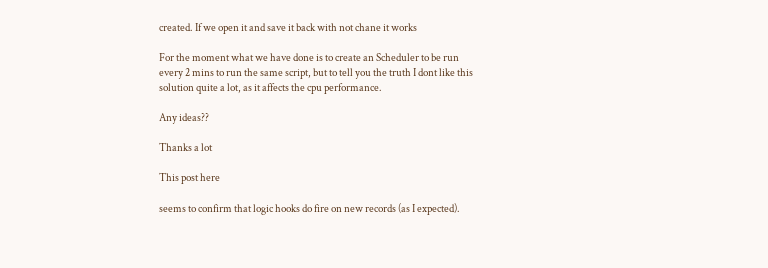created. If we open it and save it back with not chane it works

For the moment what we have done is to create an Scheduler to be run every 2 mins to run the same script, but to tell you the truth I dont like this solution quite a lot, as it affects the cpu performance.

Any ideas??

Thanks a lot

This post here

seems to confirm that logic hooks do fire on new records (as I expected).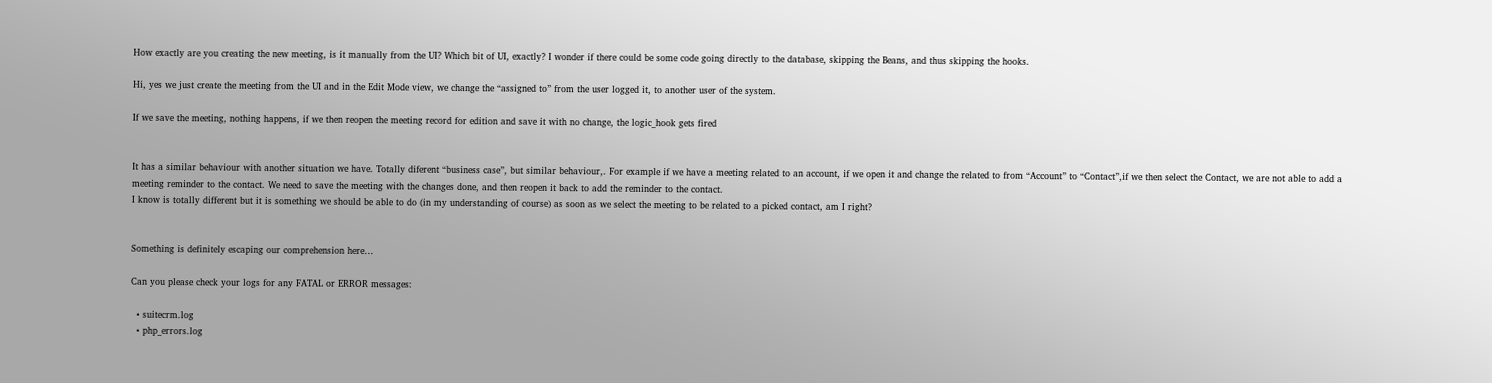How exactly are you creating the new meeting, is it manually from the UI? Which bit of UI, exactly? I wonder if there could be some code going directly to the database, skipping the Beans, and thus skipping the hooks.

Hi, yes we just create the meeting from the UI and in the Edit Mode view, we change the “assigned to” from the user logged it, to another user of the system.

If we save the meeting, nothing happens, if we then reopen the meeting record for edition and save it with no change, the logic_hook gets fired


It has a similar behaviour with another situation we have. Totally diferent “business case”, but similar behaviour,. For example if we have a meeting related to an account, if we open it and change the related to from “Account” to “Contact”,if we then select the Contact, we are not able to add a meeting reminder to the contact. We need to save the meeting with the changes done, and then reopen it back to add the reminder to the contact.
I know is totally different but it is something we should be able to do (in my understanding of course) as soon as we select the meeting to be related to a picked contact, am I right?


Something is definitely escaping our comprehension here…

Can you please check your logs for any FATAL or ERROR messages:

  • suitecrm.log
  • php_errors.log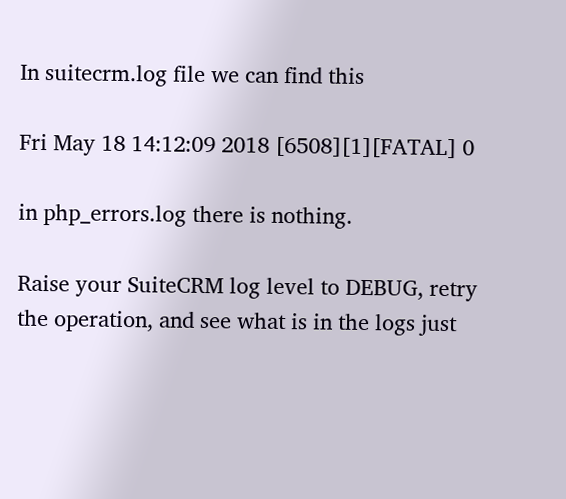In suitecrm.log file we can find this

Fri May 18 14:12:09 2018 [6508][1][FATAL] 0

in php_errors.log there is nothing.

Raise your SuiteCRM log level to DEBUG, retry the operation, and see what is in the logs just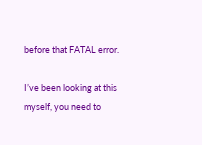before that FATAL error.

I’ve been looking at this myself, you need to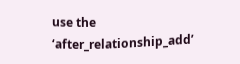use the ‘after_relationship_add’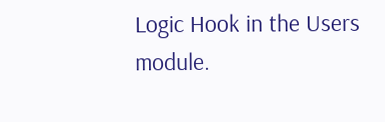Logic Hook in the Users module.